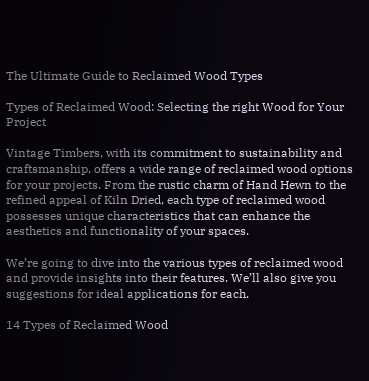The Ultimate Guide to Reclaimed Wood Types

Types of Reclaimed Wood: Selecting the right Wood for Your Project

Vintage Timbers, with its commitment to sustainability and craftsmanship, offers a wide range of reclaimed wood options for your projects. From the rustic charm of Hand Hewn to the refined appeal of Kiln Dried, each type of reclaimed wood possesses unique characteristics that can enhance the aesthetics and functionality of your spaces.

We’re going to dive into the various types of reclaimed wood and provide insights into their features. We’ll also give you suggestions for ideal applications for each.

14 Types of Reclaimed Wood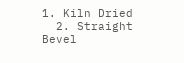1. Kiln Dried
  2. Straight Bevel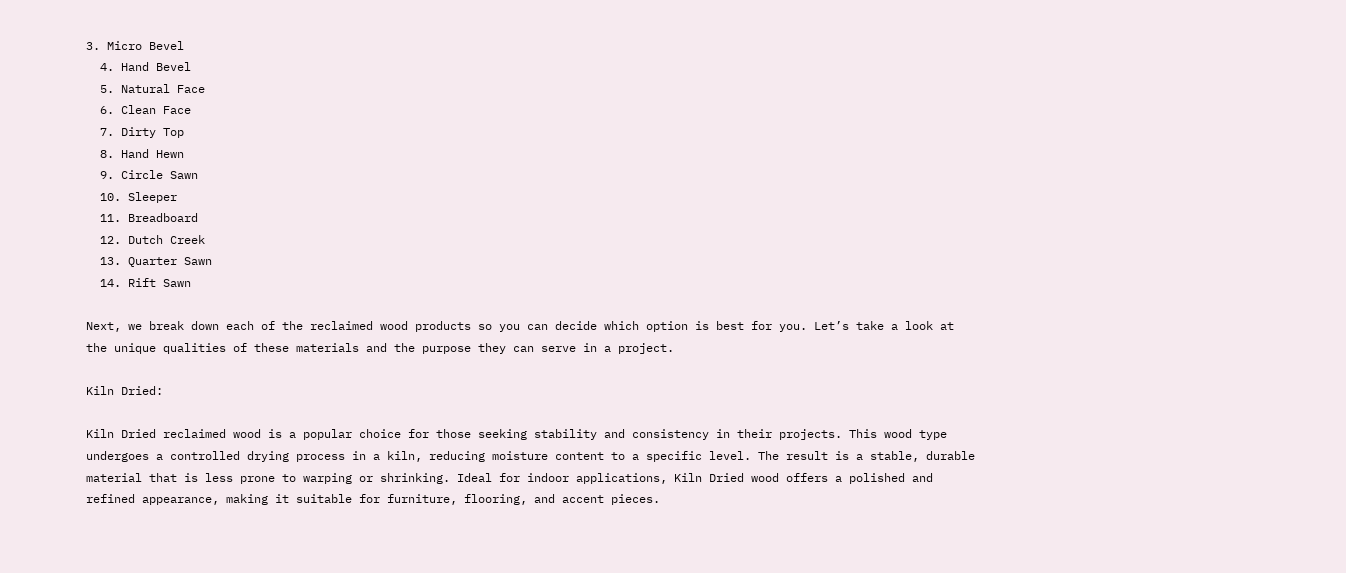3. Micro Bevel
  4. Hand Bevel
  5. Natural Face
  6. Clean Face
  7. Dirty Top
  8. Hand Hewn
  9. Circle Sawn
  10. Sleeper
  11. Breadboard
  12. Dutch Creek
  13. Quarter Sawn
  14. Rift Sawn

Next, we break down each of the reclaimed wood products so you can decide which option is best for you. Let’s take a look at the unique qualities of these materials and the purpose they can serve in a project.

Kiln Dried:

Kiln Dried reclaimed wood is a popular choice for those seeking stability and consistency in their projects. This wood type undergoes a controlled drying process in a kiln, reducing moisture content to a specific level. The result is a stable, durable material that is less prone to warping or shrinking. Ideal for indoor applications, Kiln Dried wood offers a polished and refined appearance, making it suitable for furniture, flooring, and accent pieces.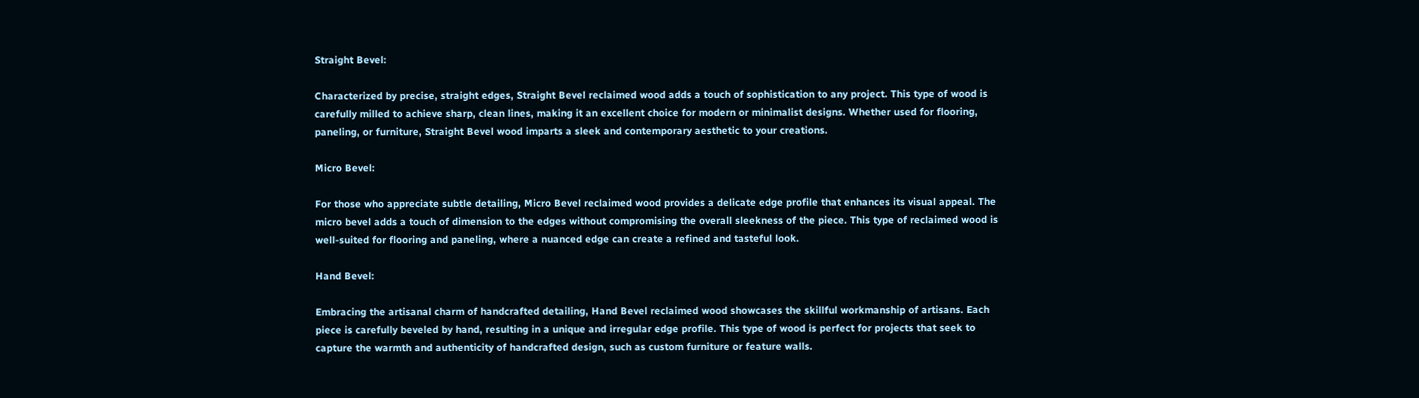Straight Bevel:

Characterized by precise, straight edges, Straight Bevel reclaimed wood adds a touch of sophistication to any project. This type of wood is carefully milled to achieve sharp, clean lines, making it an excellent choice for modern or minimalist designs. Whether used for flooring, paneling, or furniture, Straight Bevel wood imparts a sleek and contemporary aesthetic to your creations.

Micro Bevel:

For those who appreciate subtle detailing, Micro Bevel reclaimed wood provides a delicate edge profile that enhances its visual appeal. The micro bevel adds a touch of dimension to the edges without compromising the overall sleekness of the piece. This type of reclaimed wood is well-suited for flooring and paneling, where a nuanced edge can create a refined and tasteful look.

Hand Bevel:

Embracing the artisanal charm of handcrafted detailing, Hand Bevel reclaimed wood showcases the skillful workmanship of artisans. Each piece is carefully beveled by hand, resulting in a unique and irregular edge profile. This type of wood is perfect for projects that seek to capture the warmth and authenticity of handcrafted design, such as custom furniture or feature walls.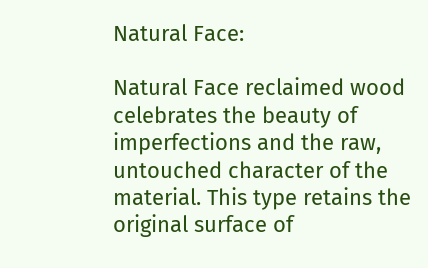Natural Face:

Natural Face reclaimed wood celebrates the beauty of imperfections and the raw, untouched character of the material. This type retains the original surface of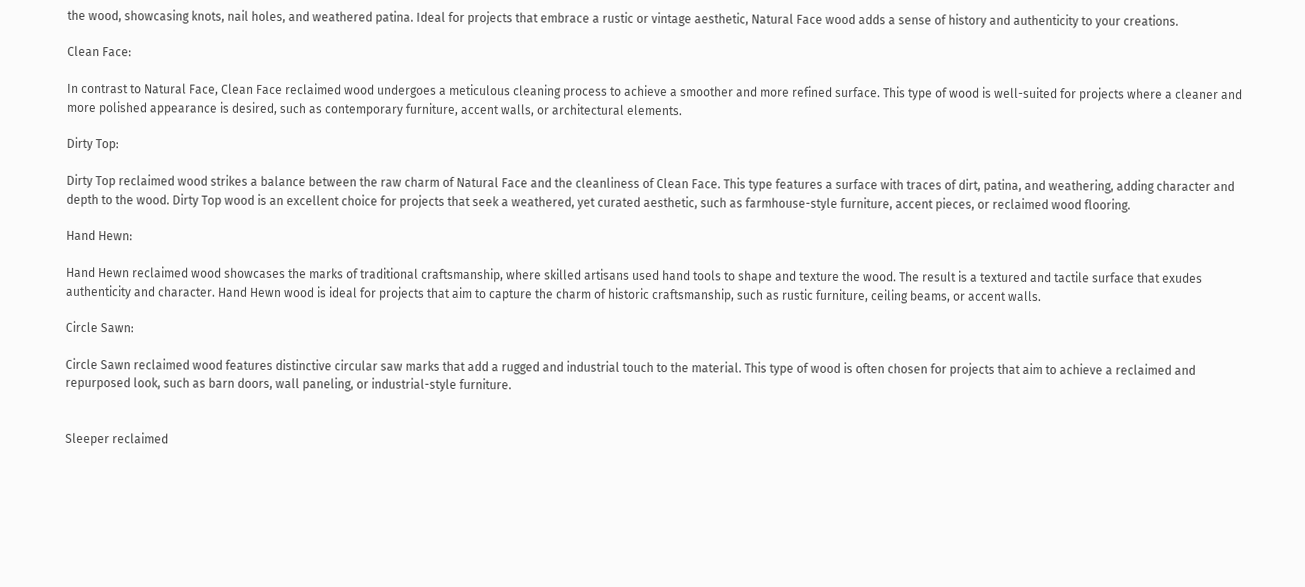the wood, showcasing knots, nail holes, and weathered patina. Ideal for projects that embrace a rustic or vintage aesthetic, Natural Face wood adds a sense of history and authenticity to your creations.

Clean Face:

In contrast to Natural Face, Clean Face reclaimed wood undergoes a meticulous cleaning process to achieve a smoother and more refined surface. This type of wood is well-suited for projects where a cleaner and more polished appearance is desired, such as contemporary furniture, accent walls, or architectural elements.

Dirty Top:

Dirty Top reclaimed wood strikes a balance between the raw charm of Natural Face and the cleanliness of Clean Face. This type features a surface with traces of dirt, patina, and weathering, adding character and depth to the wood. Dirty Top wood is an excellent choice for projects that seek a weathered, yet curated aesthetic, such as farmhouse-style furniture, accent pieces, or reclaimed wood flooring.

Hand Hewn:

Hand Hewn reclaimed wood showcases the marks of traditional craftsmanship, where skilled artisans used hand tools to shape and texture the wood. The result is a textured and tactile surface that exudes authenticity and character. Hand Hewn wood is ideal for projects that aim to capture the charm of historic craftsmanship, such as rustic furniture, ceiling beams, or accent walls.

Circle Sawn:

Circle Sawn reclaimed wood features distinctive circular saw marks that add a rugged and industrial touch to the material. This type of wood is often chosen for projects that aim to achieve a reclaimed and repurposed look, such as barn doors, wall paneling, or industrial-style furniture.


Sleeper reclaimed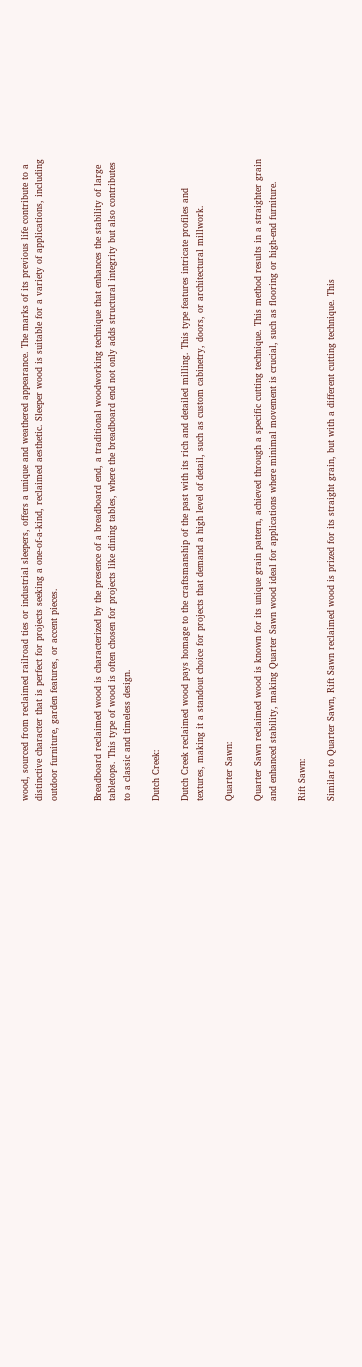wood, sourced from reclaimed railroad ties or industrial sleepers, offers a unique and weathered appearance. The marks of its previous life contribute to a distinctive character that is perfect for projects seeking a one-of-a-kind, reclaimed aesthetic. Sleeper wood is suitable for a variety of applications, including outdoor furniture, garden features, or accent pieces.


Breadboard reclaimed wood is characterized by the presence of a breadboard end, a traditional woodworking technique that enhances the stability of large tabletops. This type of wood is often chosen for projects like dining tables, where the breadboard end not only adds structural integrity but also contributes to a classic and timeless design.

Dutch Creek:

Dutch Creek reclaimed wood pays homage to the craftsmanship of the past with its rich and detailed milling. This type features intricate profiles and textures, making it a standout choice for projects that demand a high level of detail, such as custom cabinetry, doors, or architectural millwork.

Quarter Sawn:

Quarter Sawn reclaimed wood is known for its unique grain pattern, achieved through a specific cutting technique. This method results in a straighter grain and enhanced stability, making Quarter Sawn wood ideal for applications where minimal movement is crucial, such as flooring or high-end furniture.

Rift Sawn:

Similar to Quarter Sawn, Rift Sawn reclaimed wood is prized for its straight grain, but with a different cutting technique. This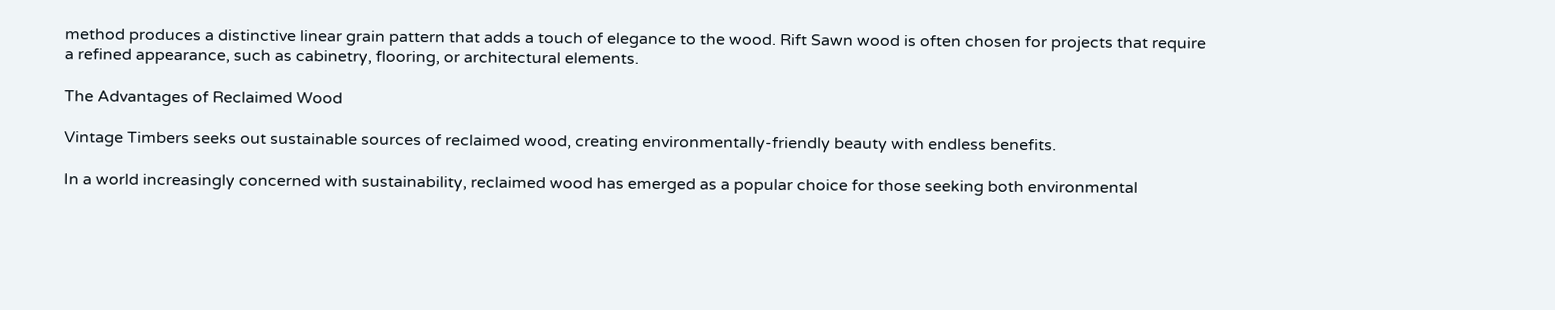method produces a distinctive linear grain pattern that adds a touch of elegance to the wood. Rift Sawn wood is often chosen for projects that require a refined appearance, such as cabinetry, flooring, or architectural elements.

The Advantages of Reclaimed Wood

Vintage Timbers seeks out sustainable sources of reclaimed wood, creating environmentally-friendly beauty with endless benefits.

In a world increasingly concerned with sustainability, reclaimed wood has emerged as a popular choice for those seeking both environmental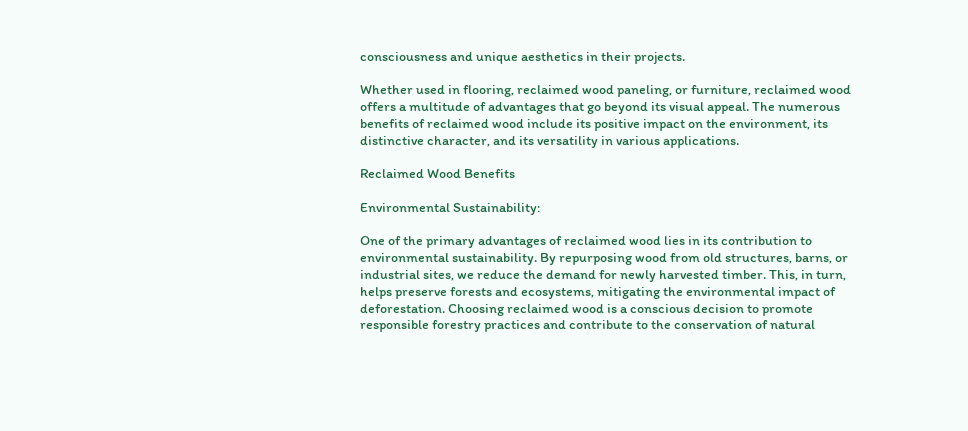consciousness and unique aesthetics in their projects.

Whether used in flooring, reclaimed wood paneling, or furniture, reclaimed wood offers a multitude of advantages that go beyond its visual appeal. The numerous benefits of reclaimed wood include its positive impact on the environment, its distinctive character, and its versatility in various applications.

Reclaimed Wood Benefits

Environmental Sustainability:

One of the primary advantages of reclaimed wood lies in its contribution to environmental sustainability. By repurposing wood from old structures, barns, or industrial sites, we reduce the demand for newly harvested timber. This, in turn, helps preserve forests and ecosystems, mitigating the environmental impact of deforestation. Choosing reclaimed wood is a conscious decision to promote responsible forestry practices and contribute to the conservation of natural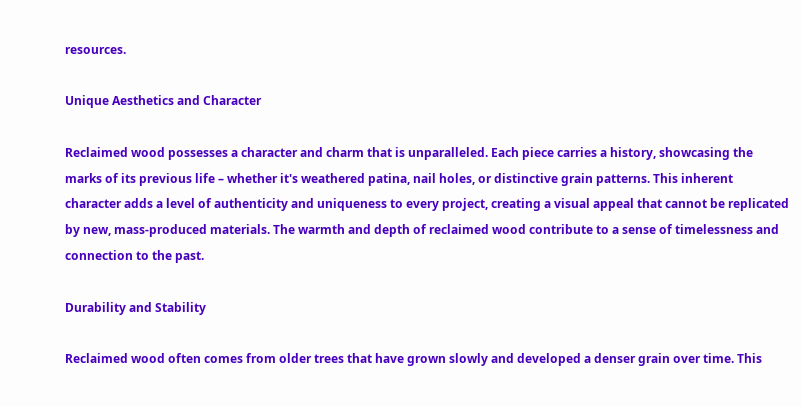resources.

Unique Aesthetics and Character

Reclaimed wood possesses a character and charm that is unparalleled. Each piece carries a history, showcasing the marks of its previous life – whether it's weathered patina, nail holes, or distinctive grain patterns. This inherent character adds a level of authenticity and uniqueness to every project, creating a visual appeal that cannot be replicated by new, mass-produced materials. The warmth and depth of reclaimed wood contribute to a sense of timelessness and connection to the past.

Durability and Stability

Reclaimed wood often comes from older trees that have grown slowly and developed a denser grain over time. This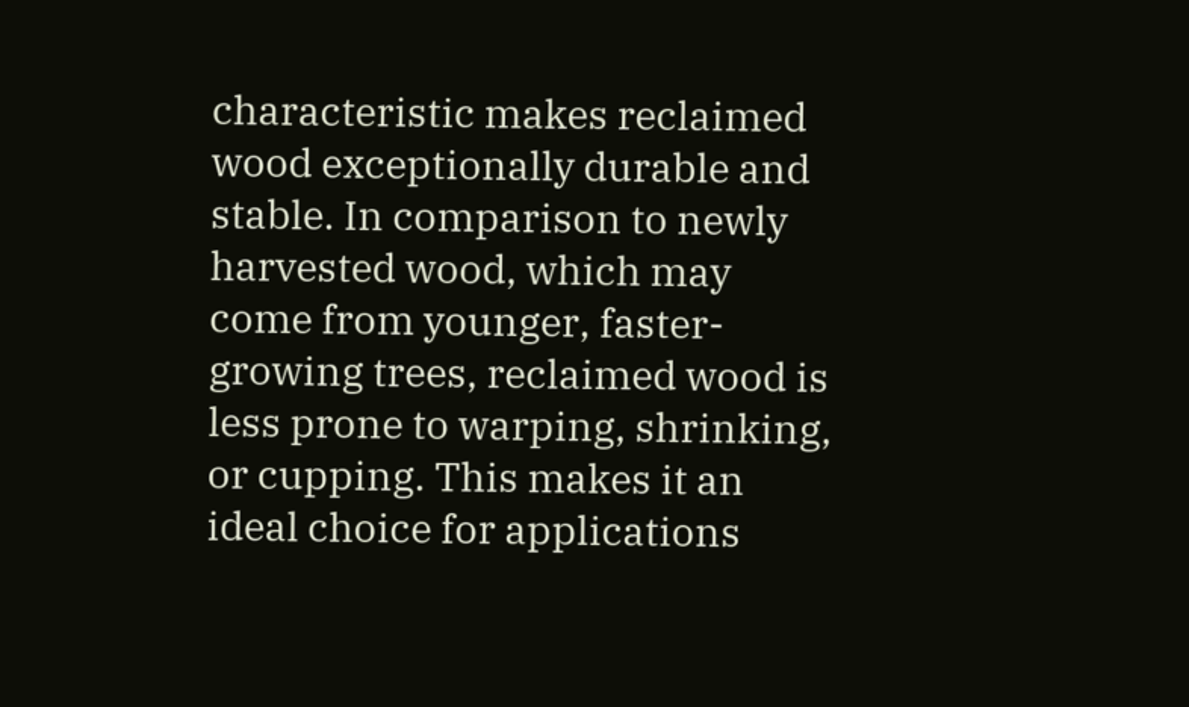characteristic makes reclaimed wood exceptionally durable and stable. In comparison to newly harvested wood, which may come from younger, faster-growing trees, reclaimed wood is less prone to warping, shrinking, or cupping. This makes it an ideal choice for applications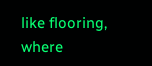like flooring, where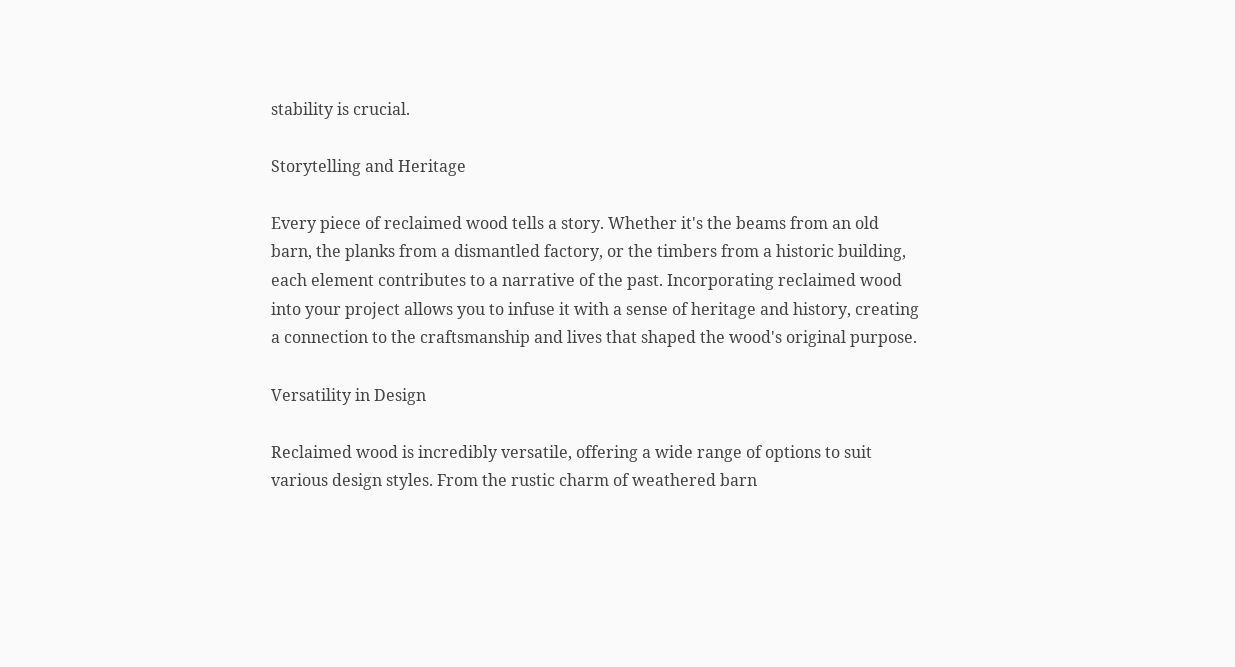stability is crucial.

Storytelling and Heritage

Every piece of reclaimed wood tells a story. Whether it's the beams from an old barn, the planks from a dismantled factory, or the timbers from a historic building, each element contributes to a narrative of the past. Incorporating reclaimed wood into your project allows you to infuse it with a sense of heritage and history, creating a connection to the craftsmanship and lives that shaped the wood's original purpose.

Versatility in Design

Reclaimed wood is incredibly versatile, offering a wide range of options to suit various design styles. From the rustic charm of weathered barn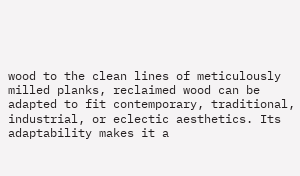wood to the clean lines of meticulously milled planks, reclaimed wood can be adapted to fit contemporary, traditional, industrial, or eclectic aesthetics. Its adaptability makes it a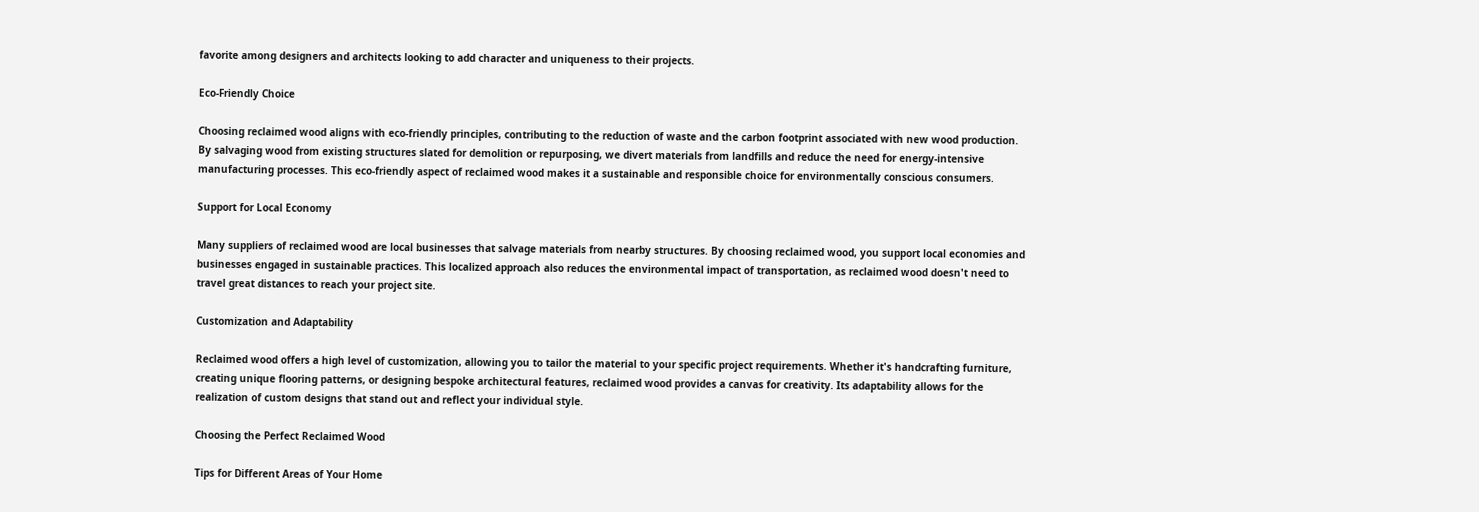favorite among designers and architects looking to add character and uniqueness to their projects.

Eco-Friendly Choice

Choosing reclaimed wood aligns with eco-friendly principles, contributing to the reduction of waste and the carbon footprint associated with new wood production. By salvaging wood from existing structures slated for demolition or repurposing, we divert materials from landfills and reduce the need for energy-intensive manufacturing processes. This eco-friendly aspect of reclaimed wood makes it a sustainable and responsible choice for environmentally conscious consumers.

Support for Local Economy

Many suppliers of reclaimed wood are local businesses that salvage materials from nearby structures. By choosing reclaimed wood, you support local economies and businesses engaged in sustainable practices. This localized approach also reduces the environmental impact of transportation, as reclaimed wood doesn't need to travel great distances to reach your project site.

Customization and Adaptability

Reclaimed wood offers a high level of customization, allowing you to tailor the material to your specific project requirements. Whether it's handcrafting furniture, creating unique flooring patterns, or designing bespoke architectural features, reclaimed wood provides a canvas for creativity. Its adaptability allows for the realization of custom designs that stand out and reflect your individual style.

Choosing the Perfect Reclaimed Wood

Tips for Different Areas of Your Home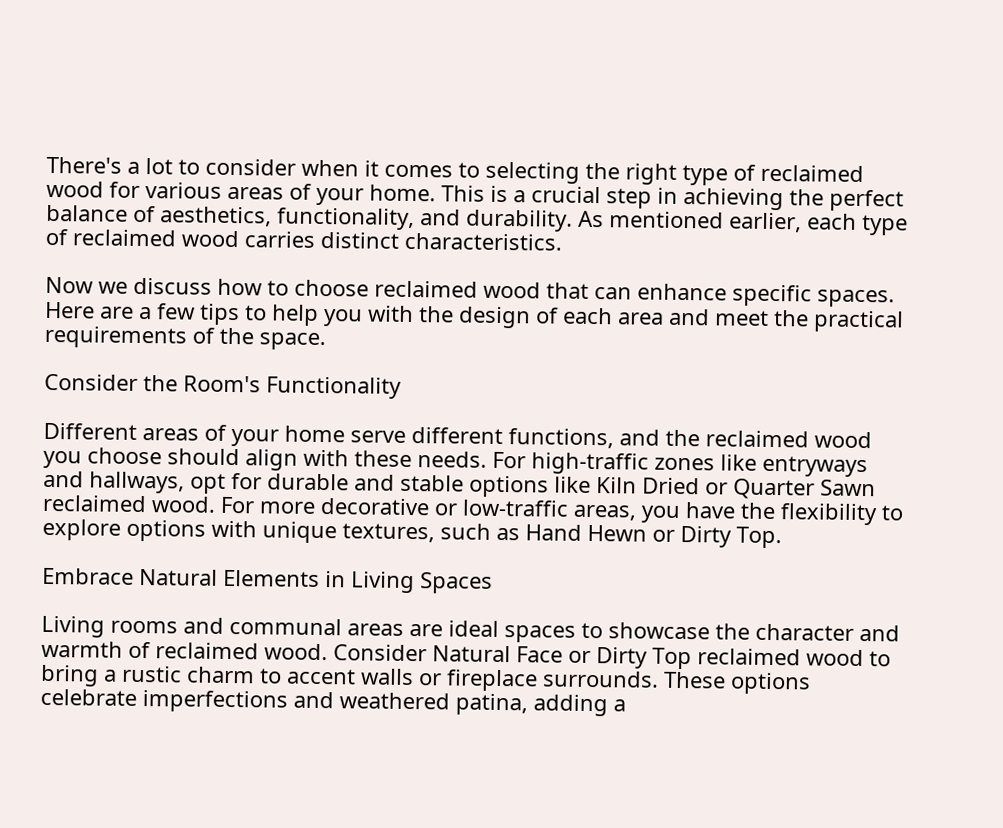There's a lot to consider when it comes to selecting the right type of reclaimed wood for various areas of your home. This is a crucial step in achieving the perfect balance of aesthetics, functionality, and durability. As mentioned earlier, each type of reclaimed wood carries distinct characteristics.

Now we discuss how to choose reclaimed wood that can enhance specific spaces. Here are a few tips to help you with the design of each area and meet the practical requirements of the space.

Consider the Room's Functionality

Different areas of your home serve different functions, and the reclaimed wood you choose should align with these needs. For high-traffic zones like entryways and hallways, opt for durable and stable options like Kiln Dried or Quarter Sawn reclaimed wood. For more decorative or low-traffic areas, you have the flexibility to explore options with unique textures, such as Hand Hewn or Dirty Top.

Embrace Natural Elements in Living Spaces

Living rooms and communal areas are ideal spaces to showcase the character and warmth of reclaimed wood. Consider Natural Face or Dirty Top reclaimed wood to bring a rustic charm to accent walls or fireplace surrounds. These options celebrate imperfections and weathered patina, adding a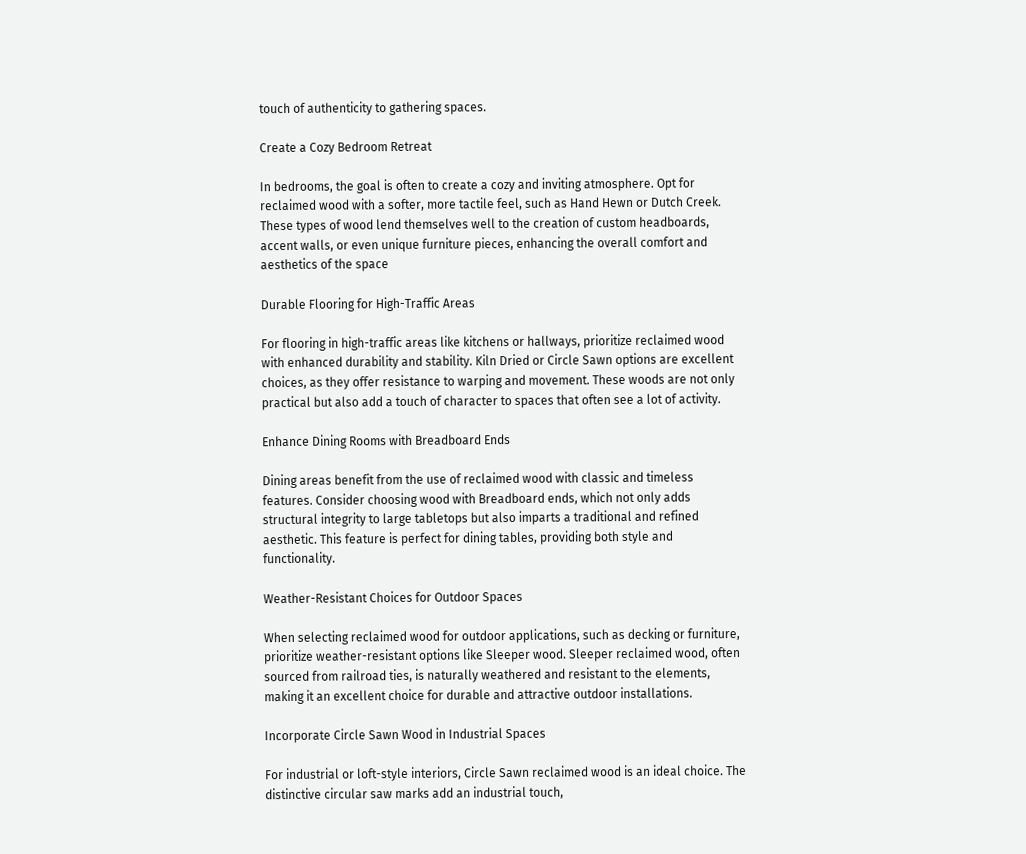touch of authenticity to gathering spaces.

Create a Cozy Bedroom Retreat

In bedrooms, the goal is often to create a cozy and inviting atmosphere. Opt for reclaimed wood with a softer, more tactile feel, such as Hand Hewn or Dutch Creek. These types of wood lend themselves well to the creation of custom headboards, accent walls, or even unique furniture pieces, enhancing the overall comfort and aesthetics of the space

Durable Flooring for High-Traffic Areas

For flooring in high-traffic areas like kitchens or hallways, prioritize reclaimed wood with enhanced durability and stability. Kiln Dried or Circle Sawn options are excellent choices, as they offer resistance to warping and movement. These woods are not only practical but also add a touch of character to spaces that often see a lot of activity.

Enhance Dining Rooms with Breadboard Ends

Dining areas benefit from the use of reclaimed wood with classic and timeless features. Consider choosing wood with Breadboard ends, which not only adds structural integrity to large tabletops but also imparts a traditional and refined aesthetic. This feature is perfect for dining tables, providing both style and functionality.

Weather-Resistant Choices for Outdoor Spaces

When selecting reclaimed wood for outdoor applications, such as decking or furniture, prioritize weather-resistant options like Sleeper wood. Sleeper reclaimed wood, often sourced from railroad ties, is naturally weathered and resistant to the elements, making it an excellent choice for durable and attractive outdoor installations.

Incorporate Circle Sawn Wood in Industrial Spaces

For industrial or loft-style interiors, Circle Sawn reclaimed wood is an ideal choice. The distinctive circular saw marks add an industrial touch,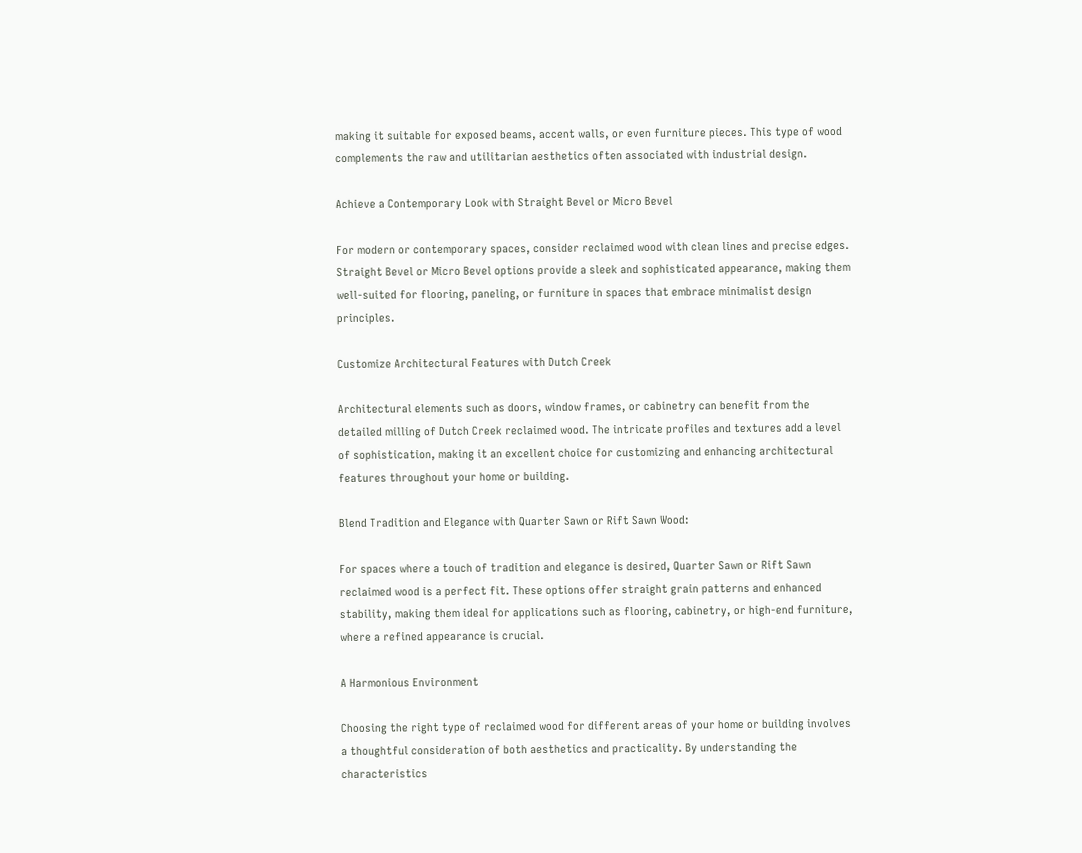making it suitable for exposed beams, accent walls, or even furniture pieces. This type of wood complements the raw and utilitarian aesthetics often associated with industrial design.

Achieve a Contemporary Look with Straight Bevel or Micro Bevel

For modern or contemporary spaces, consider reclaimed wood with clean lines and precise edges. Straight Bevel or Micro Bevel options provide a sleek and sophisticated appearance, making them well-suited for flooring, paneling, or furniture in spaces that embrace minimalist design principles.

Customize Architectural Features with Dutch Creek

Architectural elements such as doors, window frames, or cabinetry can benefit from the detailed milling of Dutch Creek reclaimed wood. The intricate profiles and textures add a level of sophistication, making it an excellent choice for customizing and enhancing architectural features throughout your home or building.

Blend Tradition and Elegance with Quarter Sawn or Rift Sawn Wood:

For spaces where a touch of tradition and elegance is desired, Quarter Sawn or Rift Sawn reclaimed wood is a perfect fit. These options offer straight grain patterns and enhanced stability, making them ideal for applications such as flooring, cabinetry, or high-end furniture, where a refined appearance is crucial.

A Harmonious Environment

Choosing the right type of reclaimed wood for different areas of your home or building involves a thoughtful consideration of both aesthetics and practicality. By understanding the characteristics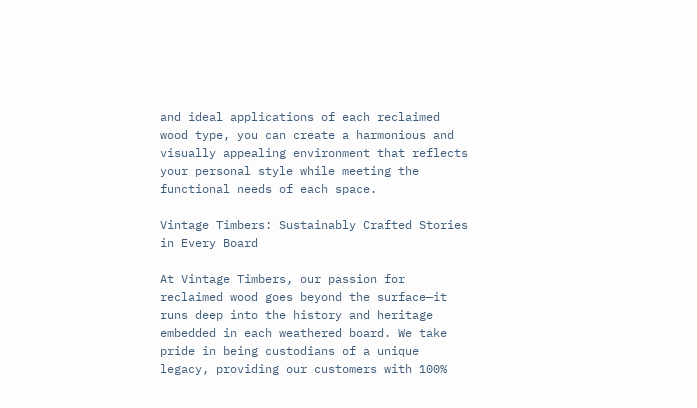and ideal applications of each reclaimed wood type, you can create a harmonious and visually appealing environment that reflects your personal style while meeting the functional needs of each space.

Vintage Timbers: Sustainably Crafted Stories in Every Board

At Vintage Timbers, our passion for reclaimed wood goes beyond the surface—it runs deep into the history and heritage embedded in each weathered board. We take pride in being custodians of a unique legacy, providing our customers with 100%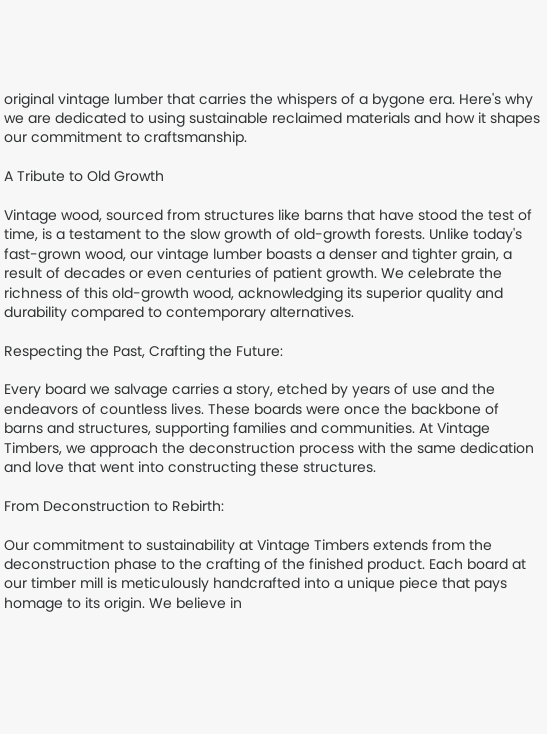original vintage lumber that carries the whispers of a bygone era. Here's why we are dedicated to using sustainable reclaimed materials and how it shapes our commitment to craftsmanship.

A Tribute to Old Growth

Vintage wood, sourced from structures like barns that have stood the test of time, is a testament to the slow growth of old-growth forests. Unlike today's fast-grown wood, our vintage lumber boasts a denser and tighter grain, a result of decades or even centuries of patient growth. We celebrate the richness of this old-growth wood, acknowledging its superior quality and durability compared to contemporary alternatives.

Respecting the Past, Crafting the Future:

Every board we salvage carries a story, etched by years of use and the endeavors of countless lives. These boards were once the backbone of barns and structures, supporting families and communities. At Vintage Timbers, we approach the deconstruction process with the same dedication and love that went into constructing these structures.

From Deconstruction to Rebirth:

Our commitment to sustainability at Vintage Timbers extends from the deconstruction phase to the crafting of the finished product. Each board at our timber mill is meticulously handcrafted into a unique piece that pays homage to its origin. We believe in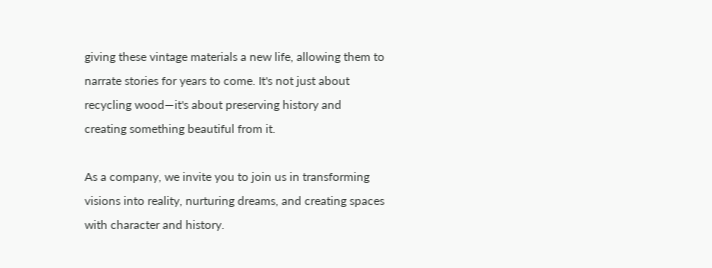giving these vintage materials a new life, allowing them to narrate stories for years to come. It's not just about recycling wood—it's about preserving history and creating something beautiful from it.

As a company, we invite you to join us in transforming visions into reality, nurturing dreams, and creating spaces with character and history.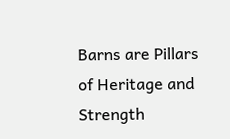Barns are Pillars of Heritage and Strength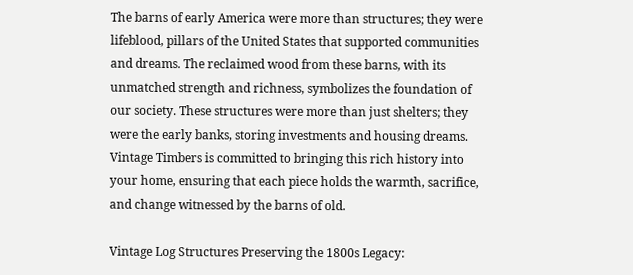The barns of early America were more than structures; they were lifeblood, pillars of the United States that supported communities and dreams. The reclaimed wood from these barns, with its unmatched strength and richness, symbolizes the foundation of our society. These structures were more than just shelters; they were the early banks, storing investments and housing dreams. Vintage Timbers is committed to bringing this rich history into your home, ensuring that each piece holds the warmth, sacrifice, and change witnessed by the barns of old.

Vintage Log Structures Preserving the 1800s Legacy: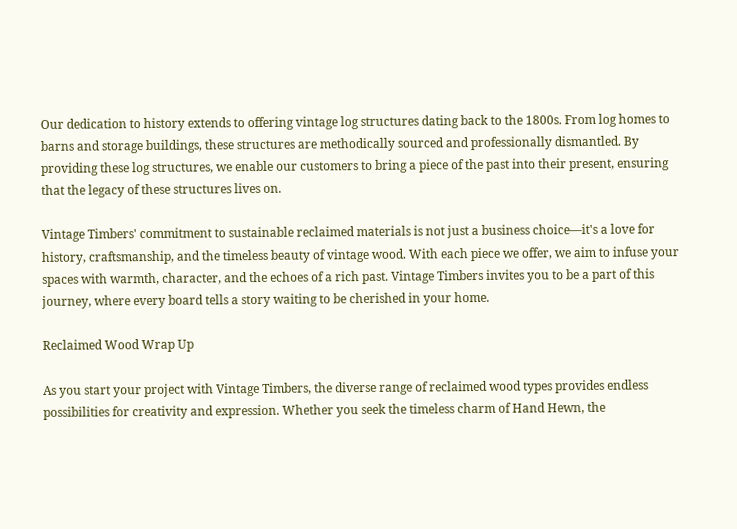Our dedication to history extends to offering vintage log structures dating back to the 1800s. From log homes to barns and storage buildings, these structures are methodically sourced and professionally dismantled. By providing these log structures, we enable our customers to bring a piece of the past into their present, ensuring that the legacy of these structures lives on.

Vintage Timbers' commitment to sustainable reclaimed materials is not just a business choice—it's a love for history, craftsmanship, and the timeless beauty of vintage wood. With each piece we offer, we aim to infuse your spaces with warmth, character, and the echoes of a rich past. Vintage Timbers invites you to be a part of this journey, where every board tells a story waiting to be cherished in your home.

Reclaimed Wood Wrap Up

As you start your project with Vintage Timbers, the diverse range of reclaimed wood types provides endless possibilities for creativity and expression. Whether you seek the timeless charm of Hand Hewn, the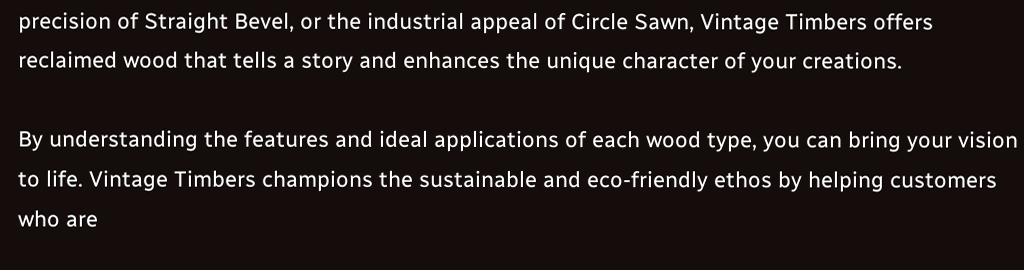precision of Straight Bevel, or the industrial appeal of Circle Sawn, Vintage Timbers offers reclaimed wood that tells a story and enhances the unique character of your creations.

By understanding the features and ideal applications of each wood type, you can bring your vision to life. Vintage Timbers champions the sustainable and eco-friendly ethos by helping customers who are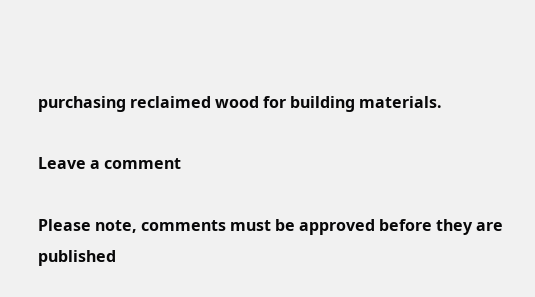purchasing reclaimed wood for building materials.

Leave a comment

Please note, comments must be approved before they are published